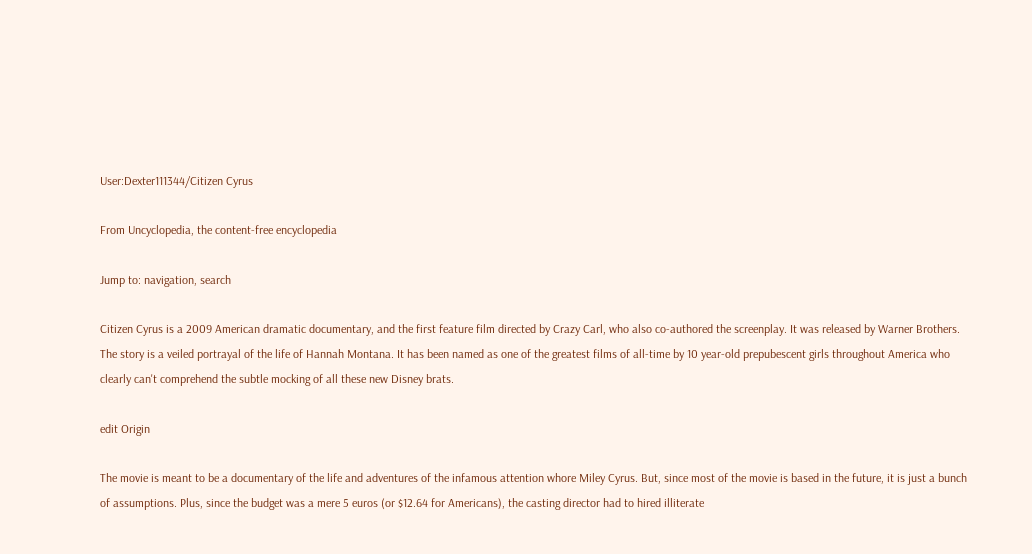User:Dexter111344/Citizen Cyrus

From Uncyclopedia, the content-free encyclopedia

Jump to: navigation, search

Citizen Cyrus is a 2009 American dramatic documentary, and the first feature film directed by Crazy Carl, who also co-authored the screenplay. It was released by Warner Brothers. The story is a veiled portrayal of the life of Hannah Montana. It has been named as one of the greatest films of all-time by 10 year-old prepubescent girls throughout America who clearly can't comprehend the subtle mocking of all these new Disney brats.

edit Origin

The movie is meant to be a documentary of the life and adventures of the infamous attention whore Miley Cyrus. But, since most of the movie is based in the future, it is just a bunch of assumptions. Plus, since the budget was a mere 5 euros (or $12.64 for Americans), the casting director had to hired illiterate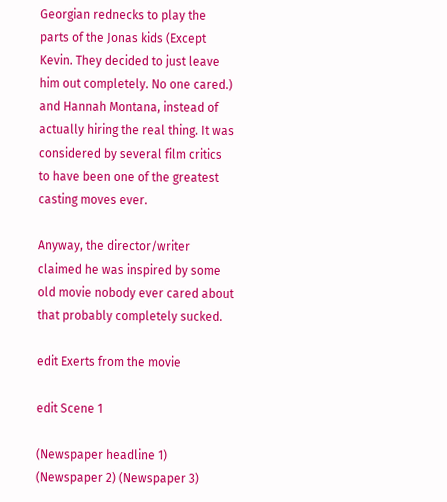Georgian rednecks to play the parts of the Jonas kids (Except Kevin. They decided to just leave him out completely. No one cared.) and Hannah Montana, instead of actually hiring the real thing. It was considered by several film critics to have been one of the greatest casting moves ever.

Anyway, the director/writer claimed he was inspired by some old movie nobody ever cared about that probably completely sucked.

edit Exerts from the movie

edit Scene 1

(Newspaper headline 1) (Newspaper 2) (Newspaper 3)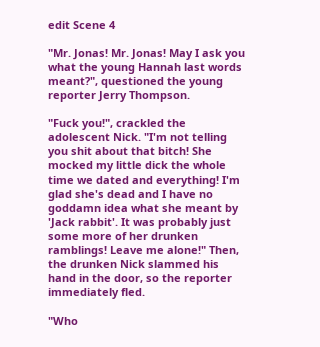edit Scene 4

"Mr. Jonas! Mr. Jonas! May I ask you what the young Hannah last words meant?", questioned the young reporter Jerry Thompson.

"Fuck you!", crackled the adolescent Nick. "I'm not telling you shit about that bitch! She mocked my little dick the whole time we dated and everything! I'm glad she's dead and I have no goddamn idea what she meant by 'Jack rabbit'. It was probably just some more of her drunken ramblings! Leave me alone!" Then, the drunken Nick slammed his hand in the door, so the reporter immediately fled.

"Who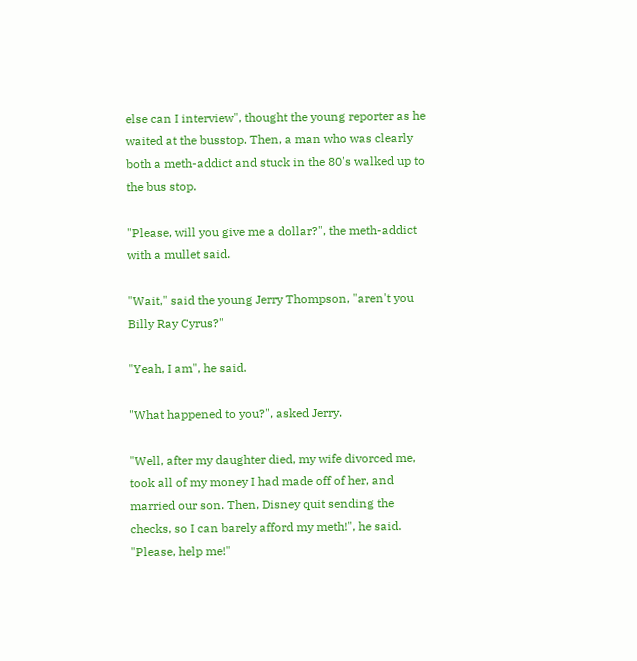else can I interview", thought the young reporter as he waited at the busstop. Then, a man who was clearly both a meth-addict and stuck in the 80's walked up to the bus stop.

"Please, will you give me a dollar?", the meth-addict with a mullet said.

"Wait," said the young Jerry Thompson, "aren't you Billy Ray Cyrus?"

"Yeah, I am", he said.

"What happened to you?", asked Jerry.

"Well, after my daughter died, my wife divorced me, took all of my money I had made off of her, and married our son. Then, Disney quit sending the checks, so I can barely afford my meth!", he said. "Please, help me!"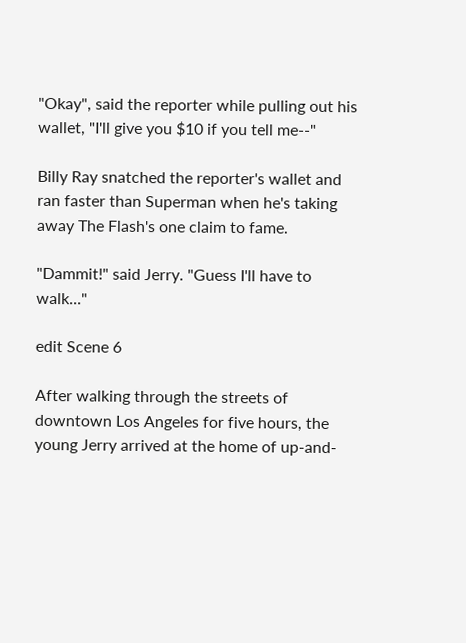"Okay", said the reporter while pulling out his wallet, "I'll give you $10 if you tell me--"

Billy Ray snatched the reporter's wallet and ran faster than Superman when he's taking away The Flash's one claim to fame.

"Dammit!" said Jerry. "Guess I'll have to walk..."

edit Scene 6

After walking through the streets of downtown Los Angeles for five hours, the young Jerry arrived at the home of up-and-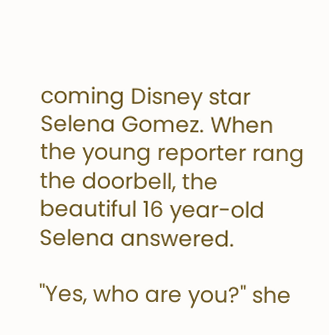coming Disney star Selena Gomez. When the young reporter rang the doorbell, the beautiful 16 year-old Selena answered.

"Yes, who are you?" she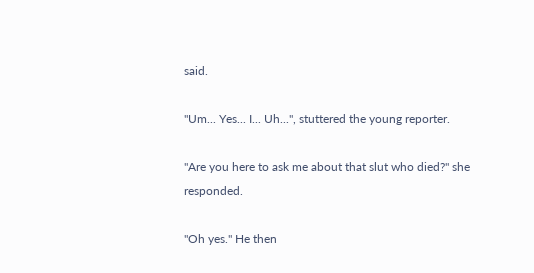said.

"Um... Yes... I... Uh...", stuttered the young reporter.

"Are you here to ask me about that slut who died?" she responded.

"Oh yes." He then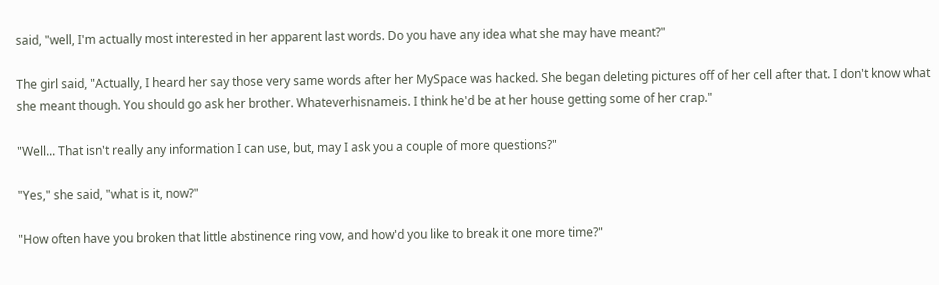said, "well, I'm actually most interested in her apparent last words. Do you have any idea what she may have meant?"

The girl said, "Actually, I heard her say those very same words after her MySpace was hacked. She began deleting pictures off of her cell after that. I don't know what she meant though. You should go ask her brother. Whateverhisnameis. I think he'd be at her house getting some of her crap."

"Well... That isn't really any information I can use, but, may I ask you a couple of more questions?"

"Yes," she said, "what is it, now?"

"How often have you broken that little abstinence ring vow, and how'd you like to break it one more time?"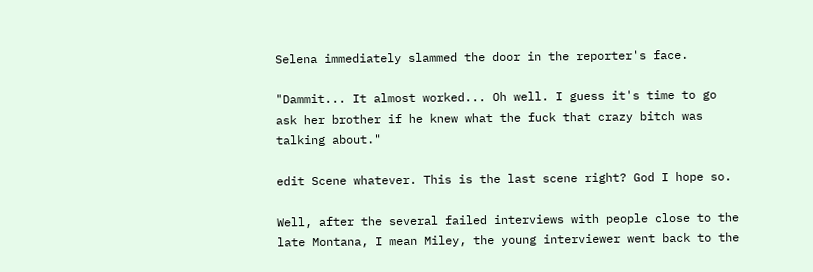Selena immediately slammed the door in the reporter's face.

"Dammit... It almost worked... Oh well. I guess it's time to go ask her brother if he knew what the fuck that crazy bitch was talking about."

edit Scene whatever. This is the last scene right? God I hope so.

Well, after the several failed interviews with people close to the late Montana, I mean Miley, the young interviewer went back to the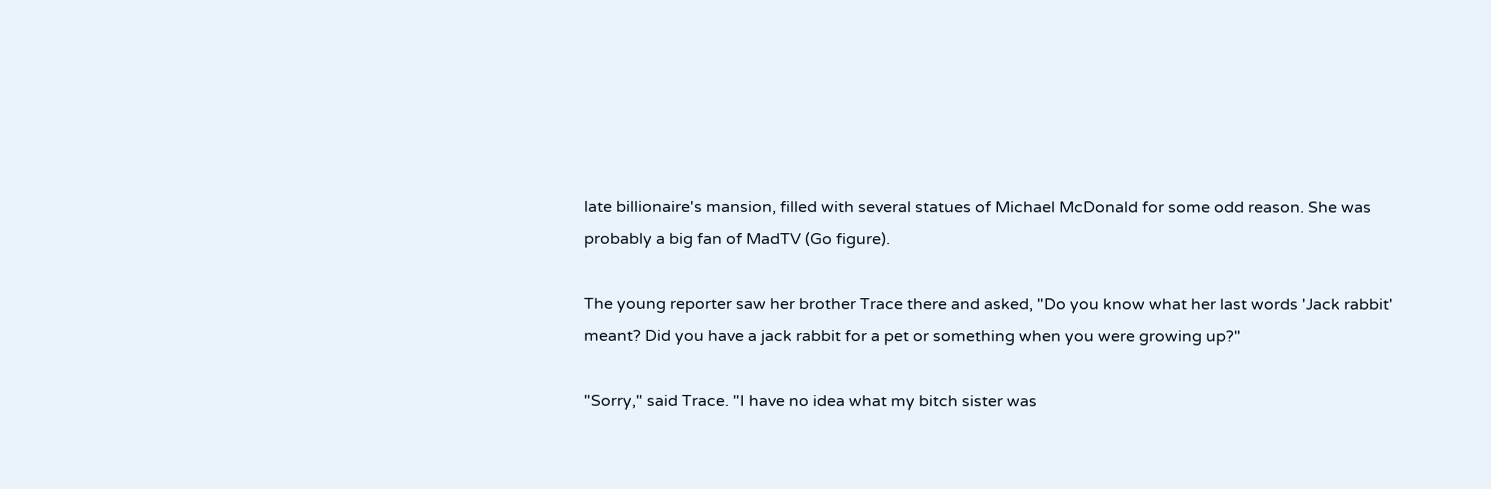late billionaire's mansion, filled with several statues of Michael McDonald for some odd reason. She was probably a big fan of MadTV (Go figure).

The young reporter saw her brother Trace there and asked, "Do you know what her last words 'Jack rabbit' meant? Did you have a jack rabbit for a pet or something when you were growing up?"

"Sorry," said Trace. "I have no idea what my bitch sister was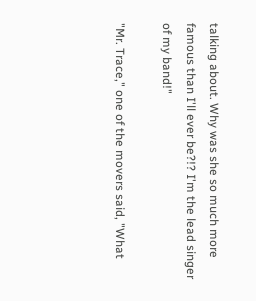talking about. Why was she so much more famous than I'll ever be?!? I'm the lead singer of my band!"

"Mr. Trace," one of the movers said, "What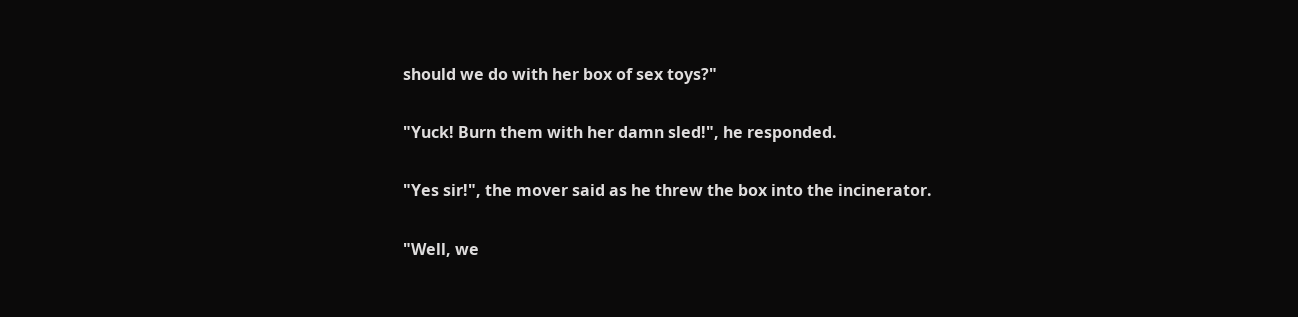should we do with her box of sex toys?"

"Yuck! Burn them with her damn sled!", he responded.

"Yes sir!", the mover said as he threw the box into the incinerator.

"Well, we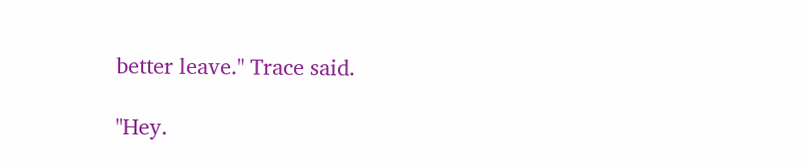better leave." Trace said.

"Hey.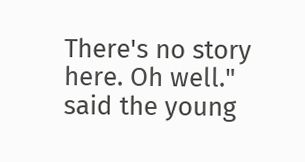There's no story here. Oh well." said the young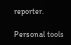reporter.

Personal tools